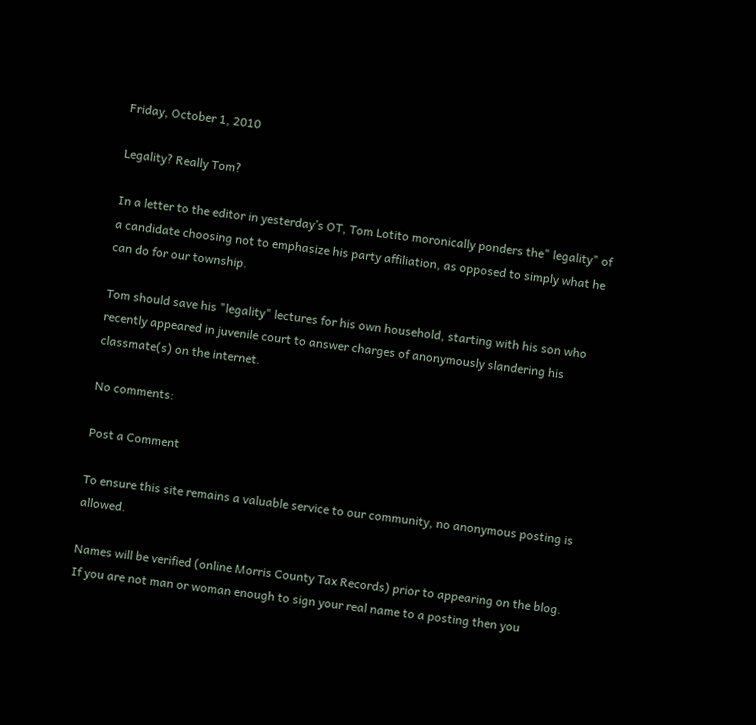Friday, October 1, 2010

Legality? Really Tom?

In a letter to the editor in yesterday’s OT, Tom Lotito moronically ponders the" legality" of a candidate choosing not to emphasize his party affiliation, as opposed to simply what he can do for our township.

Tom should save his "legality" lectures for his own household, starting with his son who recently appeared in juvenile court to answer charges of anonymously slandering his classmate(s) on the internet.

No comments:

Post a Comment

To ensure this site remains a valuable service to our community, no anonymous posting is allowed.

Names will be verified (online Morris County Tax Records) prior to appearing on the blog. If you are not man or woman enough to sign your real name to a posting then you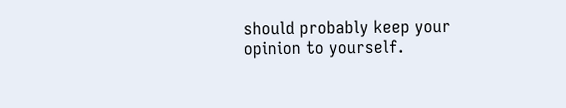should probably keep your opinion to yourself.